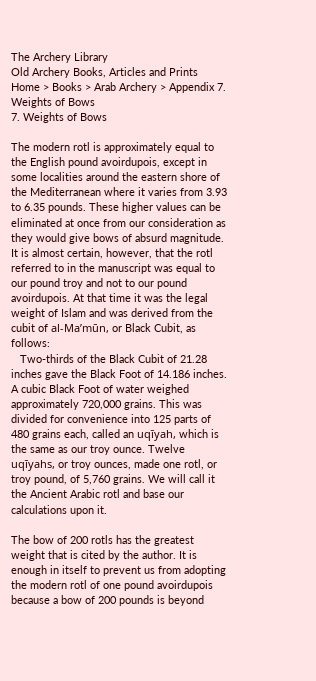The Archery Library
Old Archery Books, Articles and Prints
Home > Books > Arab Archery > Appendix 7. Weights of Bows
7. Weights of Bows

The modern rotl is approximately equal to the English pound avoirdupois, except in some localities around the eastern shore of the Mediterranean where it varies from 3.93 to 6.35 pounds. These higher values can be eliminated at once from our consideration as they would give bows of absurd magnitude. It is almost certain, however, that the rotl referred to in the manuscript was equal to our pound troy and not to our pound avoirdupois. At that time it was the legal weight of Islam and was derived from the cubit of al-Ma’mūn, or Black Cubit, as follows:
   Two-thirds of the Black Cubit of 21.28 inches gave the Black Foot of 14.186 inches. A cubic Black Foot of water weighed approximately 720,000 grains. This was divided for convenience into 125 parts of 480 grains each, called an uqīyah, which is the same as our troy ounce. Twelve uqīyahs, or troy ounces, made one rotl, or troy pound, of 5,760 grains. We will call it the Ancient Arabic rotl and base our calculations upon it.

The bow of 200 rotls has the greatest weight that is cited by the author. It is enough in itself to prevent us from adopting the modern rotl of one pound avoirdupois because a bow of 200 pounds is beyond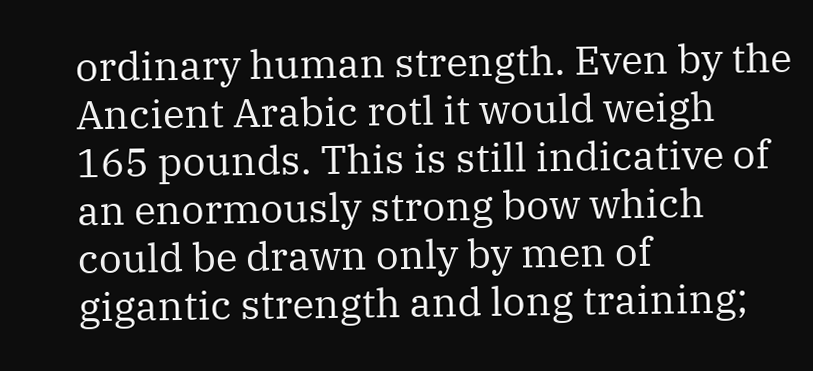ordinary human strength. Even by the Ancient Arabic rotl it would weigh 165 pounds. This is still indicative of an enormously strong bow which could be drawn only by men of gigantic strength and long training;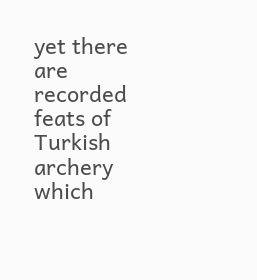yet there are recorded feats of Turkish archery which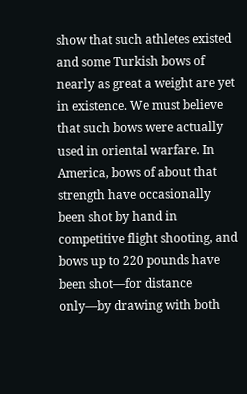show that such athletes existed and some Turkish bows of nearly as great a weight are yet in existence. We must believe that such bows were actually used in oriental warfare. In America, bows of about that strength have occasionally been shot by hand in competitive flight shooting, and bows up to 220 pounds have been shot—for distance only—by drawing with both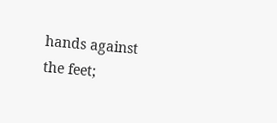hands against the feet;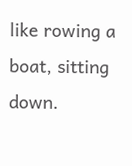like rowing a boat, sitting down.